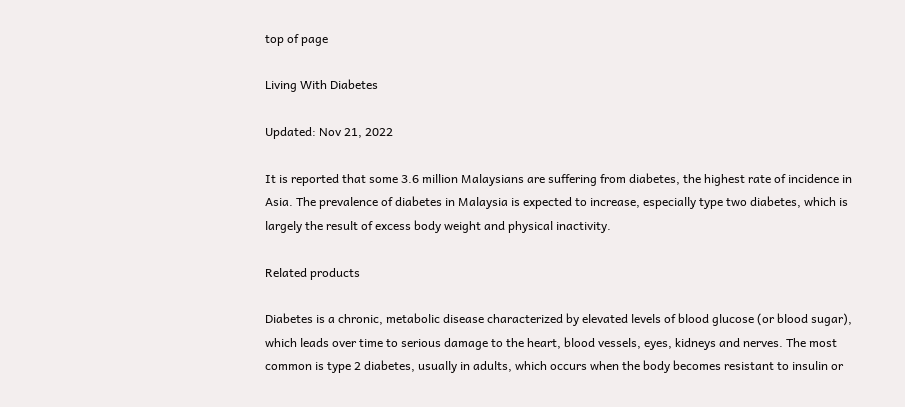top of page

Living With Diabetes

Updated: Nov 21, 2022

It is reported that some 3.6 million Malaysians are suffering from diabetes, the highest rate of incidence in Asia. The prevalence of diabetes in Malaysia is expected to increase, especially type two diabetes, which is largely the result of excess body weight and physical inactivity.

Related products

Diabetes is a chronic, metabolic disease characterized by elevated levels of blood glucose (or blood sugar), which leads over time to serious damage to the heart, blood vessels, eyes, kidneys and nerves. The most common is type 2 diabetes, usually in adults, which occurs when the body becomes resistant to insulin or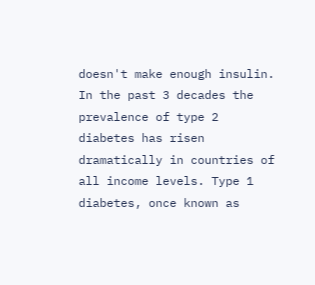doesn't make enough insulin. In the past 3 decades the prevalence of type 2 diabetes has risen dramatically in countries of all income levels. Type 1 diabetes, once known as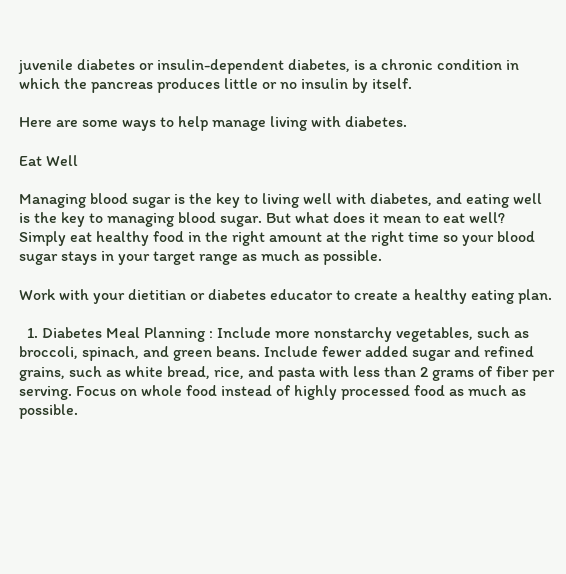juvenile diabetes or insulin-dependent diabetes, is a chronic condition in which the pancreas produces little or no insulin by itself.

Here are some ways to help manage living with diabetes.

Eat Well

Managing blood sugar is the key to living well with diabetes, and eating well is the key to managing blood sugar. But what does it mean to eat well? Simply eat healthy food in the right amount at the right time so your blood sugar stays in your target range as much as possible.

Work with your dietitian or diabetes educator to create a healthy eating plan.

  1. Diabetes Meal Planning : Include more nonstarchy vegetables, such as broccoli, spinach, and green beans. Include fewer added sugar and refined grains, such as white bread, rice, and pasta with less than 2 grams of fiber per serving. Focus on whole food instead of highly processed food as much as possible.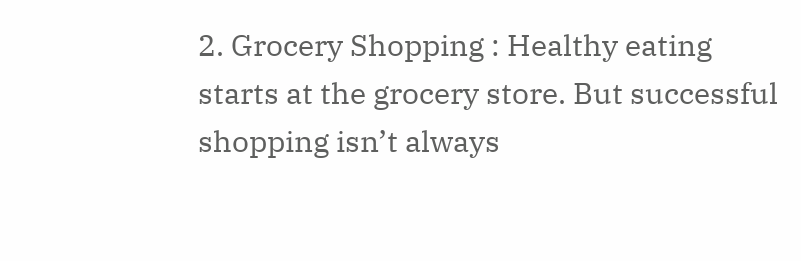2. Grocery Shopping : Healthy eating starts at the grocery store. But successful shopping isn’t always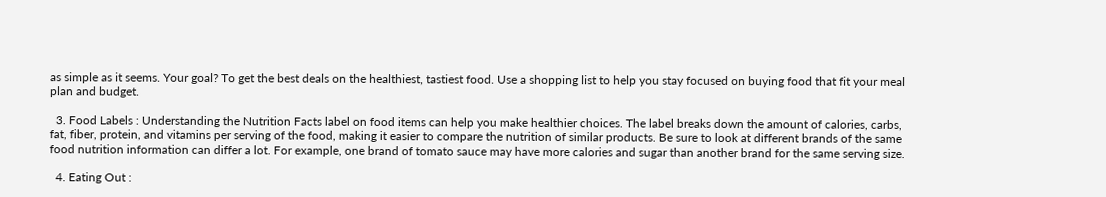as simple as it seems. Your goal? To get the best deals on the healthiest, tastiest food. Use a shopping list to help you stay focused on buying food that fit your meal plan and budget.

  3. Food Labels : Understanding the Nutrition Facts label on food items can help you make healthier choices. The label breaks down the amount of calories, carbs, fat, fiber, protein, and vitamins per serving of the food, making it easier to compare the nutrition of similar products. Be sure to look at different brands of the same food nutrition information can differ a lot. For example, one brand of tomato sauce may have more calories and sugar than another brand for the same serving size.

  4. Eating Out :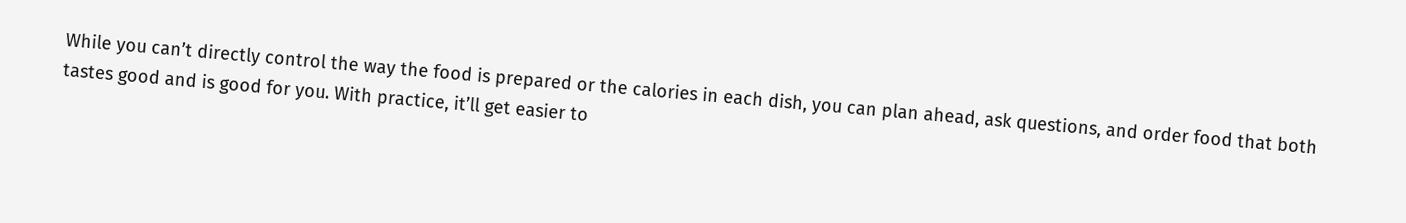While you can’t directly control the way the food is prepared or the calories in each dish, you can plan ahead, ask questions, and order food that both tastes good and is good for you. With practice, it’ll get easier to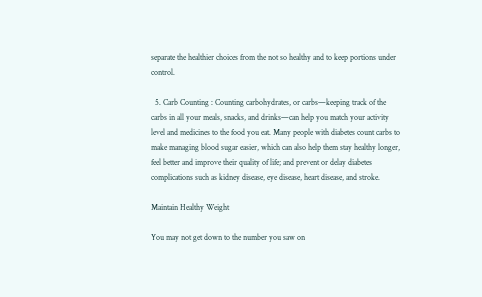separate the healthier choices from the not so healthy and to keep portions under control.

  5. Carb Counting : Counting carbohydrates, or carbs—keeping track of the carbs in all your meals, snacks, and drinks—can help you match your activity level and medicines to the food you eat. Many people with diabetes count carbs to make managing blood sugar easier, which can also help them stay healthy longer, feel better and improve their quality of life; and prevent or delay diabetes complications such as kidney disease, eye disease, heart disease, and stroke.

Maintain Healthy Weight

You may not get down to the number you saw on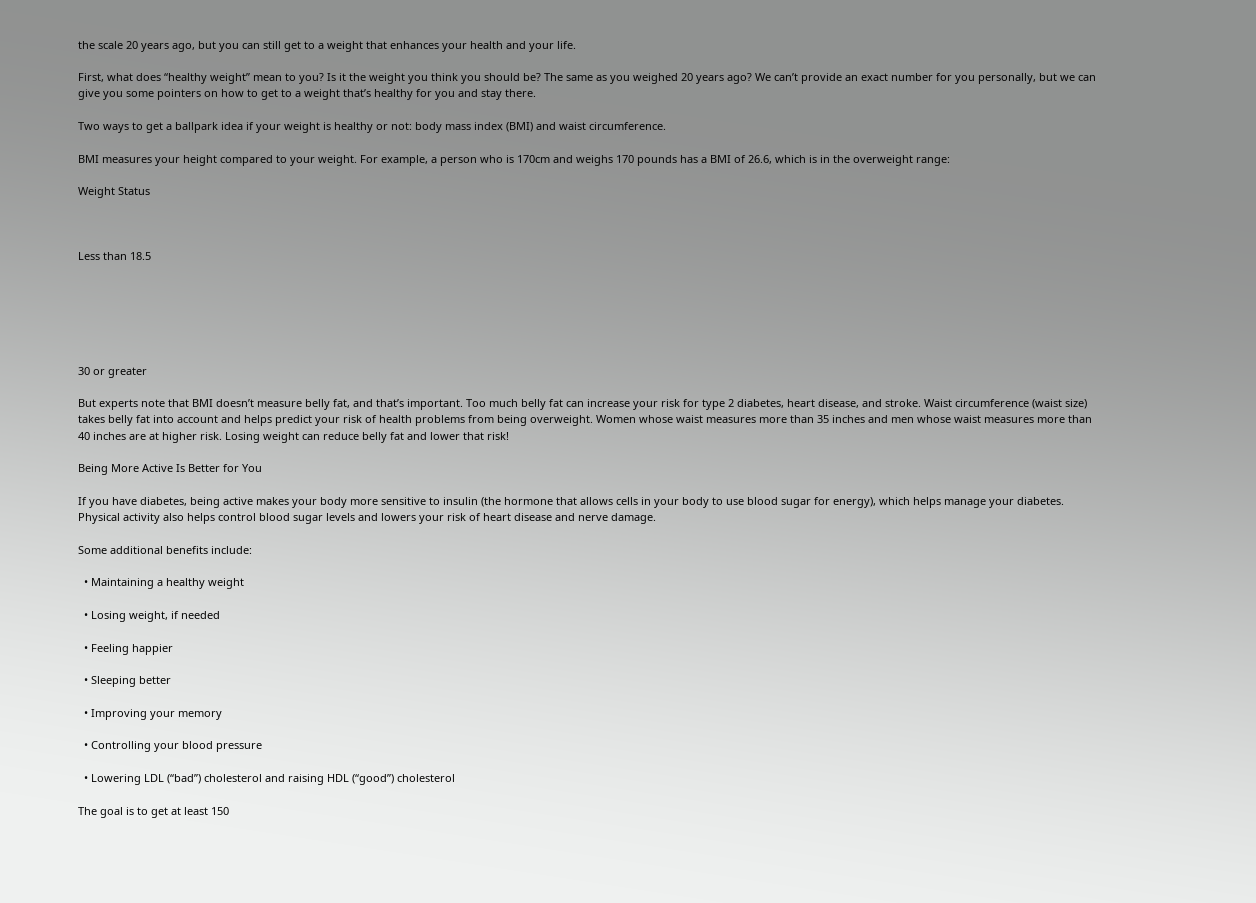the scale 20 years ago, but you can still get to a weight that enhances your health and your life.

First, what does “healthy weight” mean to you? Is it the weight you think you should be? The same as you weighed 20 years ago? We can’t provide an exact number for you personally, but we can give you some pointers on how to get to a weight that’s healthy for you and stay there.

Two ways to get a ballpark idea if your weight is healthy or not: body mass index (BMI) and waist circumference.

BMI measures your height compared to your weight. For example, a person who is 170cm and weighs 170 pounds has a BMI of 26.6, which is in the overweight range:

Weight Status



Less than 18.5






30 or greater

But experts note that BMI doesn’t measure belly fat, and that’s important. Too much belly fat can increase your risk for type 2 diabetes, heart disease, and stroke. Waist circumference (waist size) takes belly fat into account and helps predict your risk of health problems from being overweight. Women whose waist measures more than 35 inches and men whose waist measures more than 40 inches are at higher risk. Losing weight can reduce belly fat and lower that risk!

Being More Active Is Better for You

If you have diabetes, being active makes your body more sensitive to insulin (the hormone that allows cells in your body to use blood sugar for energy), which helps manage your diabetes. Physical activity also helps control blood sugar levels and lowers your risk of heart disease and nerve damage.

Some additional benefits include:

  • Maintaining a healthy weight

  • Losing weight, if needed

  • Feeling happier

  • Sleeping better

  • Improving your memory

  • Controlling your blood pressure

  • Lowering LDL (“bad”) cholesterol and raising HDL (“good”) cholesterol

The goal is to get at least 150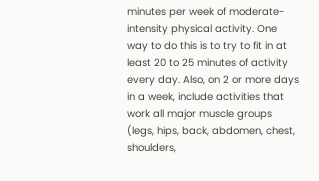minutes per week of moderate-intensity physical activity. One way to do this is to try to fit in at least 20 to 25 minutes of activity every day. Also, on 2 or more days in a week, include activities that work all major muscle groups (legs, hips, back, abdomen, chest, shoulders,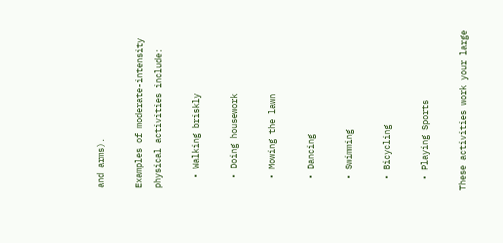and arms).

Examples of moderate-intensity physical activities include:

  • Walking briskly

  • Doing housework

  • Mowing the lawn

  • Dancing

  • Swimming

  • Bicycling

  • Playing Sports

These activities work your large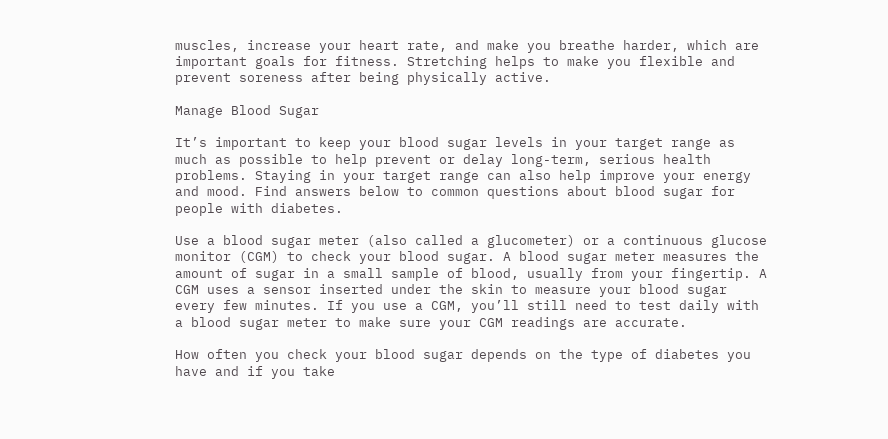muscles, increase your heart rate, and make you breathe harder, which are important goals for fitness. Stretching helps to make you flexible and prevent soreness after being physically active.

Manage Blood Sugar

It’s important to keep your blood sugar levels in your target range as much as possible to help prevent or delay long-term, serious health problems. Staying in your target range can also help improve your energy and mood. Find answers below to common questions about blood sugar for people with diabetes.

Use a blood sugar meter (also called a glucometer) or a continuous glucose monitor (CGM) to check your blood sugar. A blood sugar meter measures the amount of sugar in a small sample of blood, usually from your fingertip. A CGM uses a sensor inserted under the skin to measure your blood sugar every few minutes. If you use a CGM, you’ll still need to test daily with a blood sugar meter to make sure your CGM readings are accurate.

How often you check your blood sugar depends on the type of diabetes you have and if you take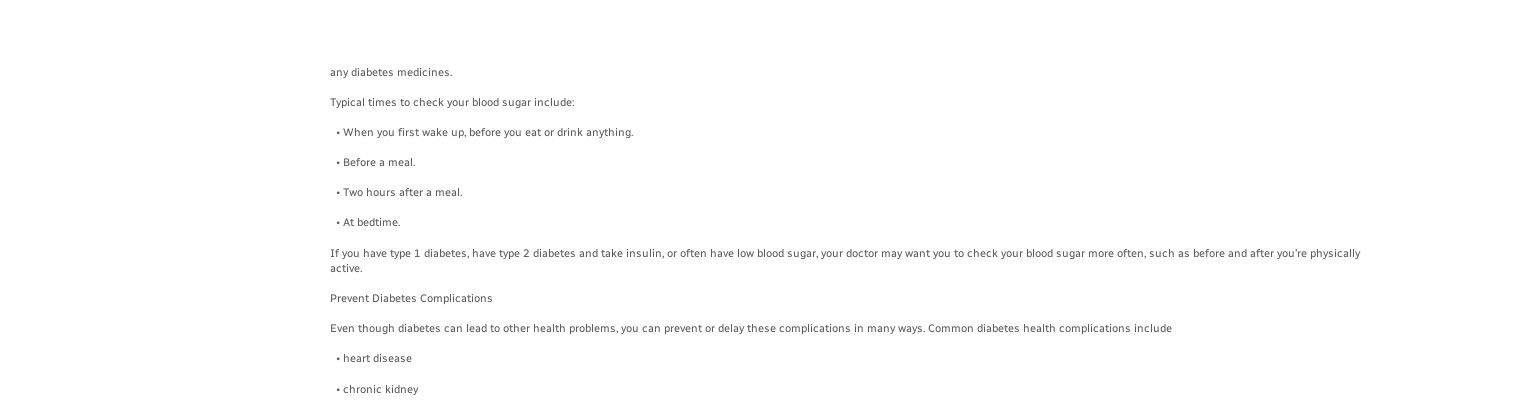any diabetes medicines.

Typical times to check your blood sugar include:

  • When you first wake up, before you eat or drink anything.

  • Before a meal.

  • Two hours after a meal.

  • At bedtime.

If you have type 1 diabetes, have type 2 diabetes and take insulin, or often have low blood sugar, your doctor may want you to check your blood sugar more often, such as before and after you’re physically active.

Prevent Diabetes Complications

Even though diabetes can lead to other health problems, you can prevent or delay these complications in many ways. Common diabetes health complications include

  • heart disease

  • chronic kidney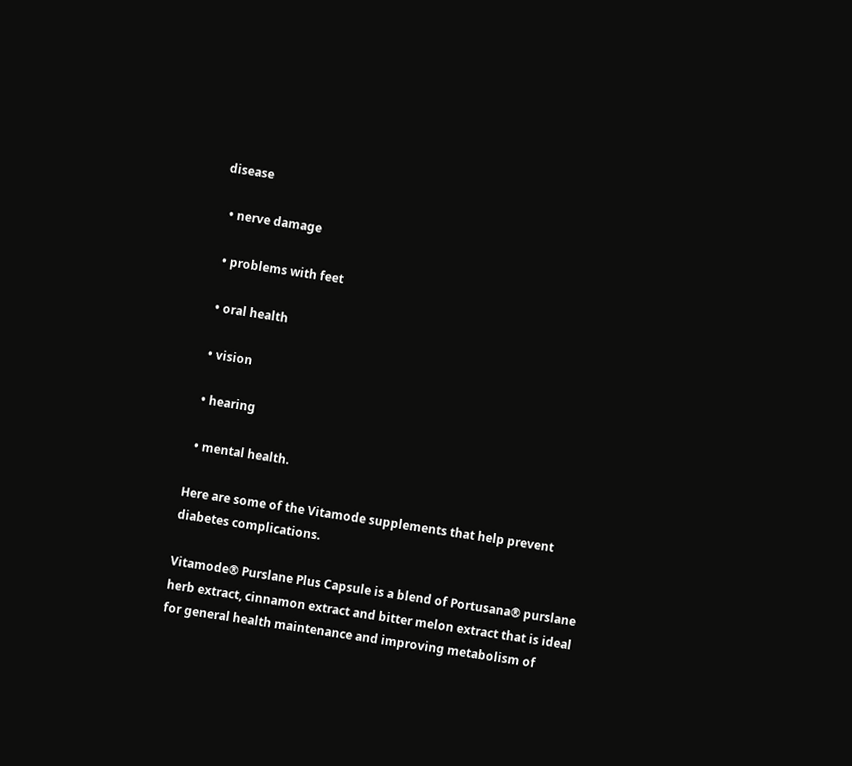disease

  • nerve damage

  • problems with feet

  • oral health

  • vision

  • hearing

  • mental health.

Here are some of the Vitamode supplements that help prevent diabetes complications.

Vitamode® Purslane Plus Capsule is a blend of Portusana® purslane herb extract, cinnamon extract and bitter melon extract that is ideal for general health maintenance and improving metabolism of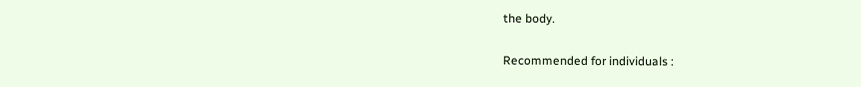the body.

Recommended for individuals :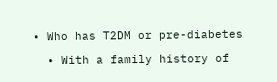• Who has T2DM or pre-diabetes

  • With a family history of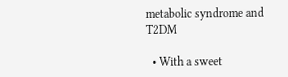metabolic syndrome and T2DM

  • With a sweet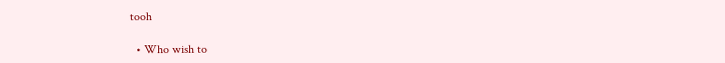tooh

  • Who wish to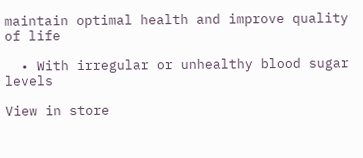maintain optimal health and improve quality of life

  • With irregular or unhealthy blood sugar levels

View in store